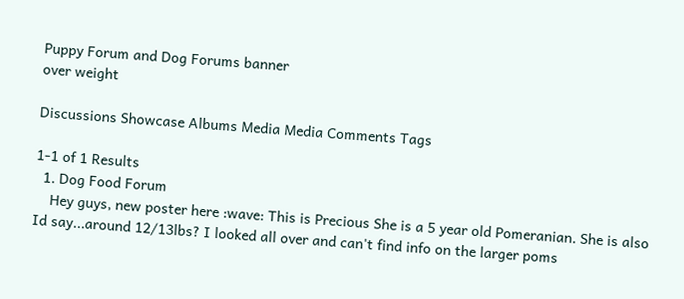Puppy Forum and Dog Forums banner
over weight

Discussions Showcase Albums Media Media Comments Tags

1-1 of 1 Results
  1. Dog Food Forum
    Hey guys, new poster here :wave: This is Precious She is a 5 year old Pomeranian. She is also Id say...around 12/13lbs? I looked all over and can't find info on the larger poms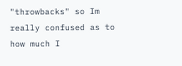"throwbacks" so Im really confused as to how much I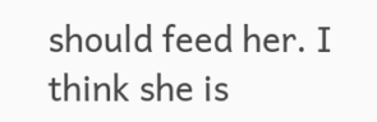should feed her. I think she is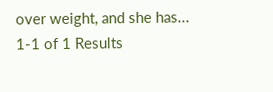over weight, and she has...
1-1 of 1 Results